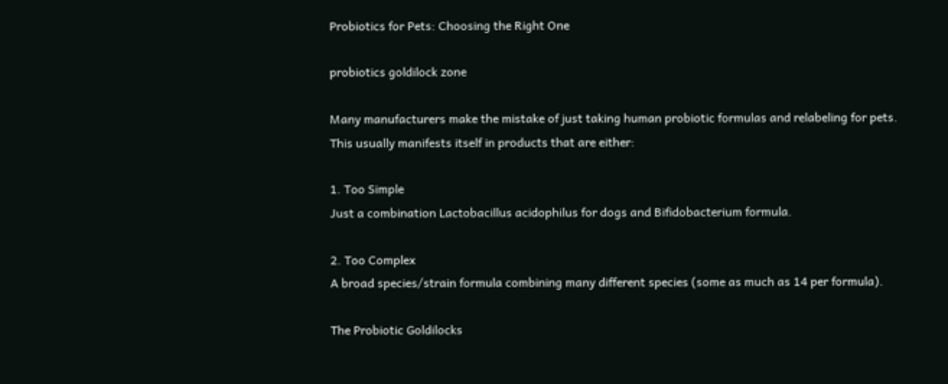Probiotics for Pets: Choosing the Right One

probiotics goldilock zone

Many manufacturers make the mistake of just taking human probiotic formulas and relabeling for pets. This usually manifests itself in products that are either:

1. Too Simple
Just a combination Lactobacillus acidophilus for dogs and Bifidobacterium formula.

2. Too Complex
A broad species/strain formula combining many different species (some as much as 14 per formula).

The Probiotic Goldilocks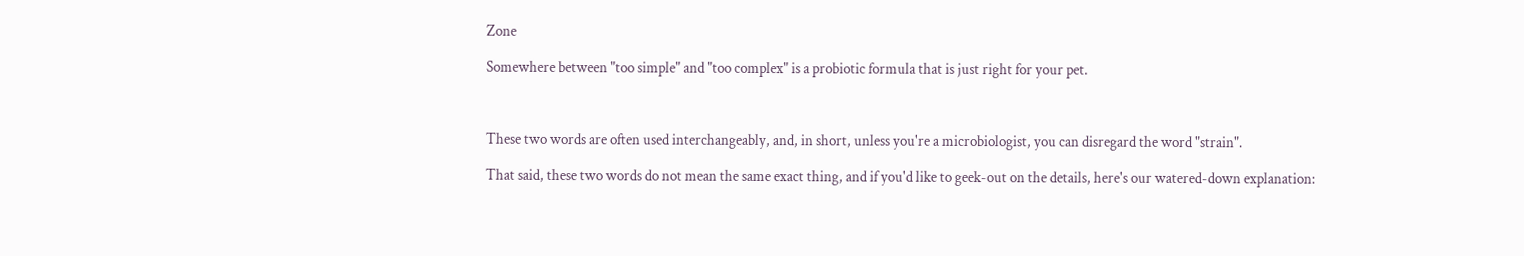Zone

Somewhere between "too simple" and "too complex" is a probiotic formula that is just right for your pet.



These two words are often used interchangeably, and, in short, unless you're a microbiologist, you can disregard the word "strain".

That said, these two words do not mean the same exact thing, and if you'd like to geek-out on the details, here's our watered-down explanation: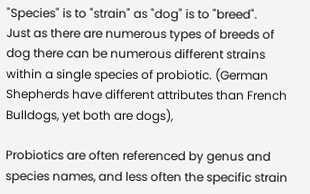"Species" is to "strain" as "dog" is to "breed".
Just as there are numerous types of breeds of dog there can be numerous different strains within a single species of probiotic. (German Shepherds have different attributes than French Bulldogs, yet both are dogs),

Probiotics are often referenced by genus and species names, and less often the specific strain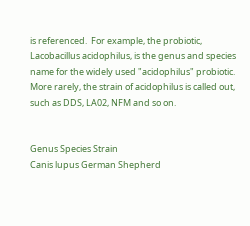is referenced.  For example, the probiotic, Lacobacillus acidophilus, is the genus and species name for the widely used "acidophilus" probiotic. More rarely, the strain of acidophilus is called out, such as DDS, LA02, NFM and so on.


Genus Species Strain
Canis lupus German Shepherd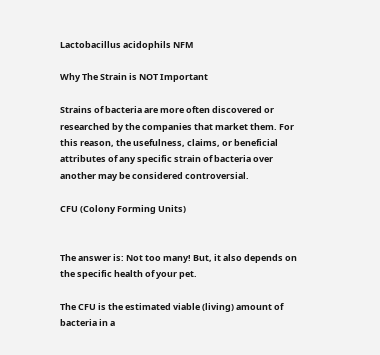Lactobacillus acidophils NFM

Why The Strain is NOT Important

Strains of bacteria are more often discovered or researched by the companies that market them. For this reason, the usefulness, claims, or beneficial attributes of any specific strain of bacteria over another may be considered controversial.

CFU (Colony Forming Units)


The answer is: Not too many! But, it also depends on the specific health of your pet.

The CFU is the estimated viable (living) amount of bacteria in a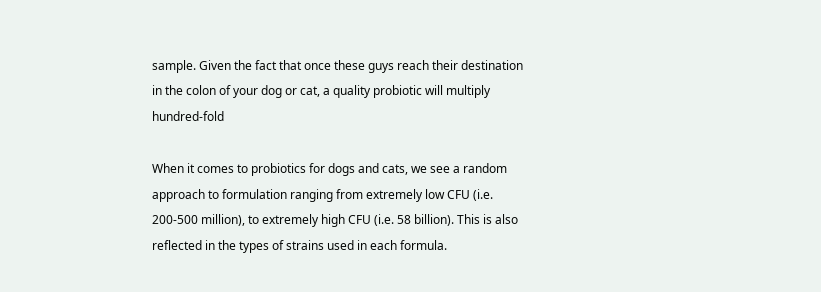sample. Given the fact that once these guys reach their destination in the colon of your dog or cat, a quality probiotic will multiply hundred-fold

When it comes to probiotics for dogs and cats, we see a random approach to formulation ranging from extremely low CFU (i.e. 200-500 million), to extremely high CFU (i.e. 58 billion). This is also reflected in the types of strains used in each formula.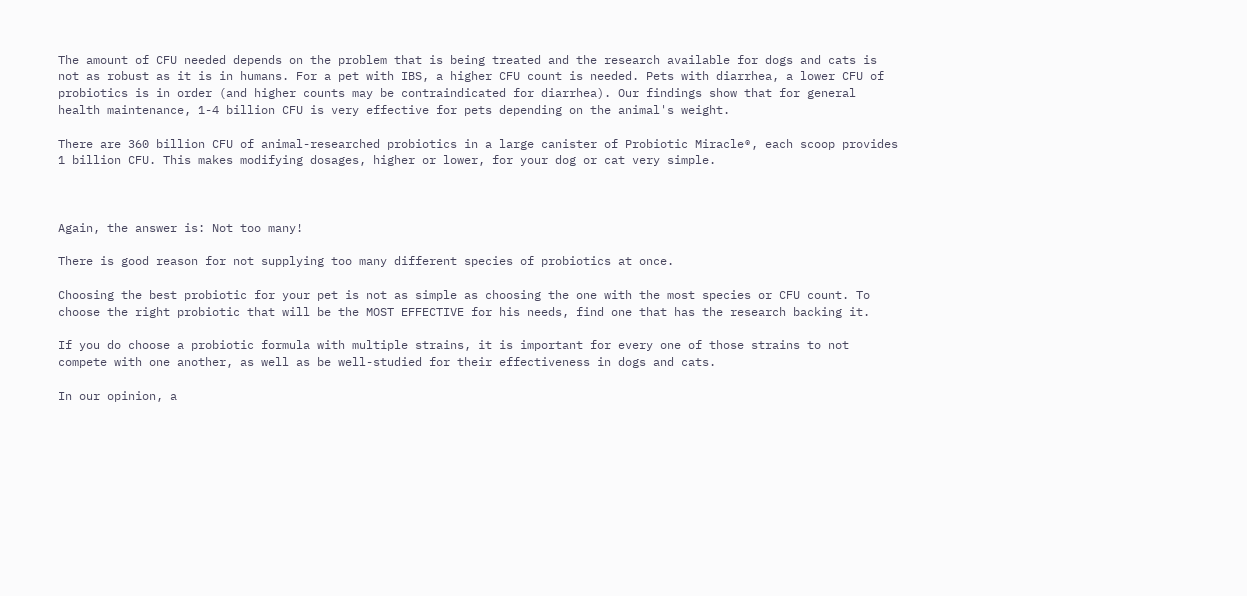The amount of CFU needed depends on the problem that is being treated and the research available for dogs and cats is not as robust as it is in humans. For a pet with IBS, a higher CFU count is needed. Pets with diarrhea, a lower CFU of probiotics is in order (and higher counts may be contraindicated for diarrhea). Our findings show that for general health maintenance, 1-4 billion CFU is very effective for pets depending on the animal's weight.

There are 360 billion CFU of animal-researched probiotics in a large canister of Probiotic Miracle®, each scoop provides 1 billion CFU. This makes modifying dosages, higher or lower, for your dog or cat very simple.



Again, the answer is: Not too many!

There is good reason for not supplying too many different species of probiotics at once.

Choosing the best probiotic for your pet is not as simple as choosing the one with the most species or CFU count. To choose the right probiotic that will be the MOST EFFECTIVE for his needs, find one that has the research backing it.

If you do choose a probiotic formula with multiple strains, it is important for every one of those strains to not compete with one another, as well as be well-studied for their effectiveness in dogs and cats.

In our opinion, a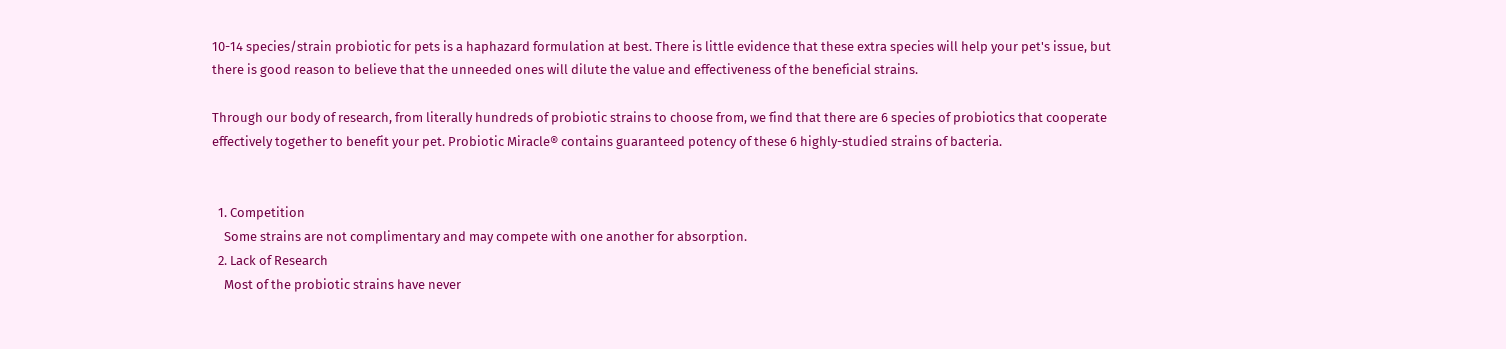10-14 species/strain probiotic for pets is a haphazard formulation at best. There is little evidence that these extra species will help your pet's issue, but there is good reason to believe that the unneeded ones will dilute the value and effectiveness of the beneficial strains.

Through our body of research, from literally hundreds of probiotic strains to choose from, we find that there are 6 species of probiotics that cooperate effectively together to benefit your pet. Probiotic Miracle® contains guaranteed potency of these 6 highly-studied strains of bacteria.


  1. Competition
    Some strains are not complimentary and may compete with one another for absorption.
  2. Lack of Research
    Most of the probiotic strains have never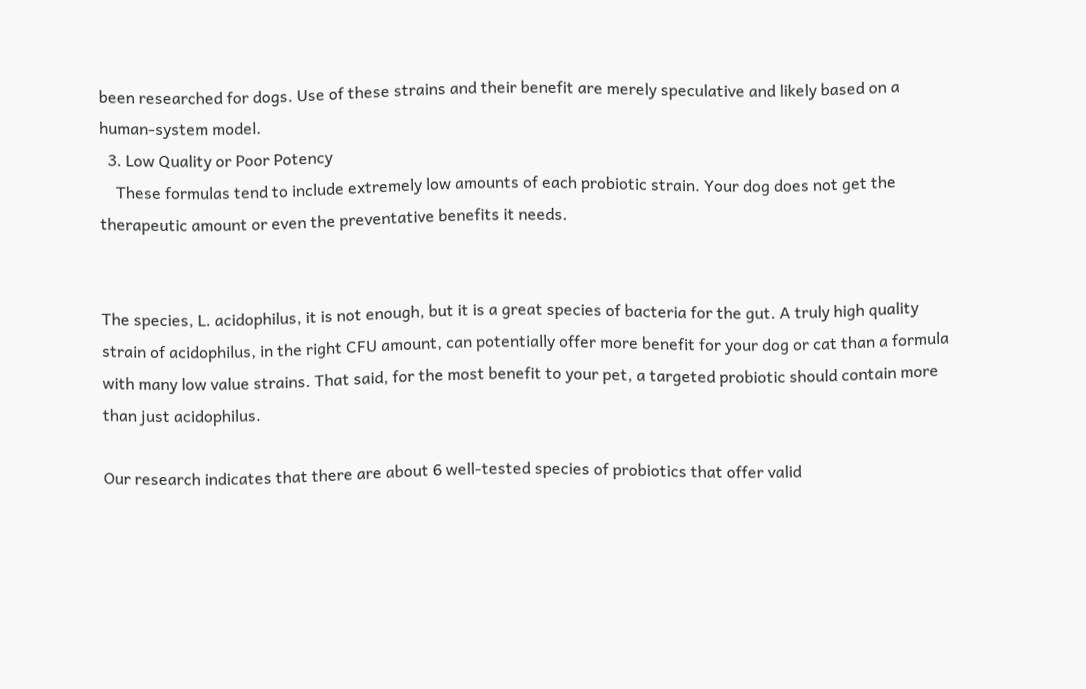been researched for dogs. Use of these strains and their benefit are merely speculative and likely based on a human-system model.
  3. Low Quality or Poor Potency
    These formulas tend to include extremely low amounts of each probiotic strain. Your dog does not get the therapeutic amount or even the preventative benefits it needs.


The species, L. acidophilus, it is not enough, but it is a great species of bacteria for the gut. A truly high quality strain of acidophilus, in the right CFU amount, can potentially offer more benefit for your dog or cat than a formula with many low value strains. That said, for the most benefit to your pet, a targeted probiotic should contain more than just acidophilus.

Our research indicates that there are about 6 well-tested species of probiotics that offer valid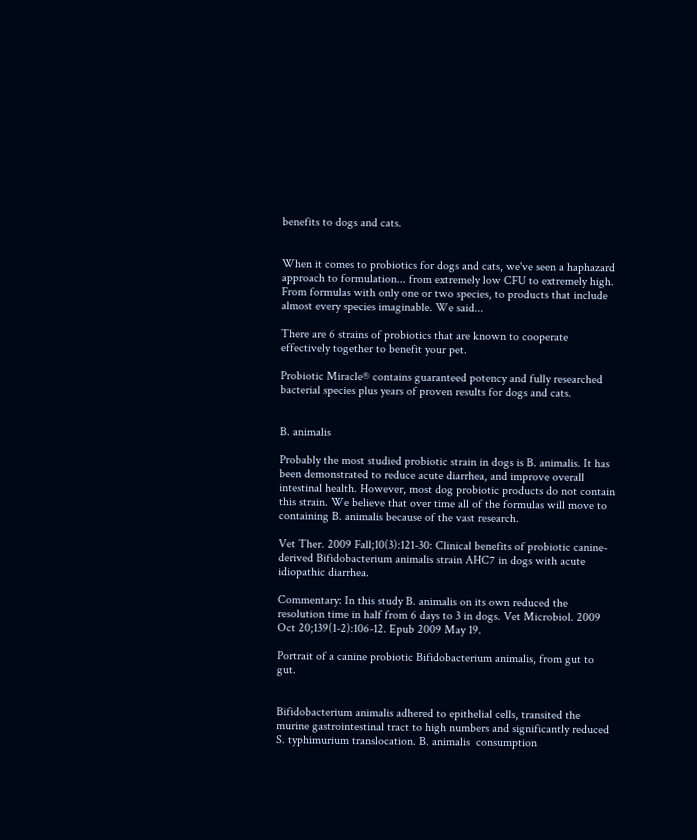benefits to dogs and cats.


When it comes to probiotics for dogs and cats, we've seen a haphazard approach to formulation... from extremely low CFU to extremely high. From formulas with only one or two species, to products that include almost every species imaginable. We said...

There are 6 strains of probiotics that are known to cooperate effectively together to benefit your pet.

Probiotic Miracle® contains guaranteed potency and fully researched bacterial species plus years of proven results for dogs and cats.


B. animalis

Probably the most studied probiotic strain in dogs is B. animalis. It has been demonstrated to reduce acute diarrhea, and improve overall intestinal health. However, most dog probiotic products do not contain this strain. We believe that over time all of the formulas will move to containing B. animalis because of the vast research.

Vet Ther. 2009 Fall;10(3):121-30: Clinical benefits of probiotic canine-derived Bifidobacterium animalis strain AHC7 in dogs with acute idiopathic diarrhea.

Commentary: In this study B. animalis on its own reduced the resolution time in half from 6 days to 3 in dogs. Vet Microbiol. 2009 Oct 20;139(1-2):106-12. Epub 2009 May 19.

Portrait of a canine probiotic Bifidobacterium animalis, from gut to gut.


Bifidobacterium animalis adhered to epithelial cells, transited the murine gastrointestinal tract to high numbers and significantly reduced S. typhimurium translocation. B. animalis  consumption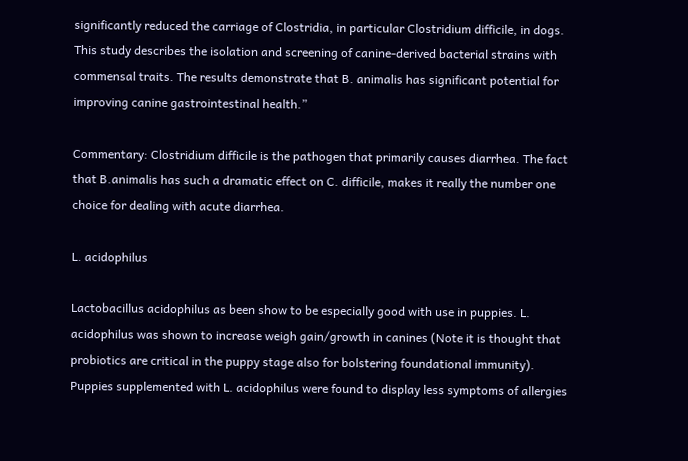significantly reduced the carriage of Clostridia, in particular Clostridium difficile, in dogs. This study describes the isolation and screening of canine-derived bacterial strains with commensal traits. The results demonstrate that B. animalis has significant potential for improving canine gastrointestinal health.”

Commentary: Clostridium difficile is the pathogen that primarily causes diarrhea. The fact that B.animalis has such a dramatic effect on C. difficile, makes it really the number one choice for dealing with acute diarrhea.

L. acidophilus

Lactobacillus acidophilus as been show to be especially good with use in puppies. L. acidophilus was shown to increase weigh gain/growth in canines (Note it is thought that probiotics are critical in the puppy stage also for bolstering foundational immunity). Puppies supplemented with L. acidophilus were found to display less symptoms of allergies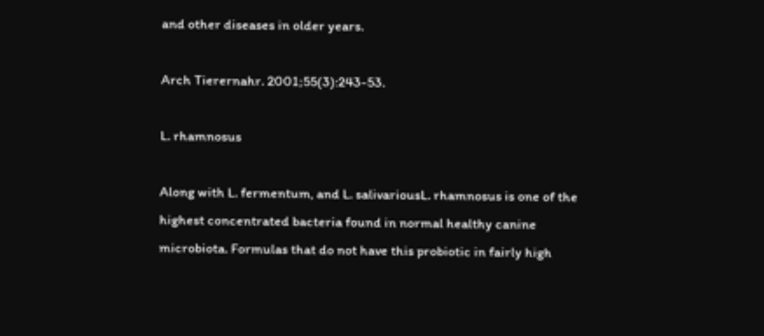and other diseases in older years.

Arch Tierernahr. 2001;55(3):243-53.

L. rhamnosus

Along with L. fermentum, and L. salivariousL. rhamnosus is one of the highest concentrated bacteria found in normal healthy canine microbiota. Formulas that do not have this probiotic in fairly high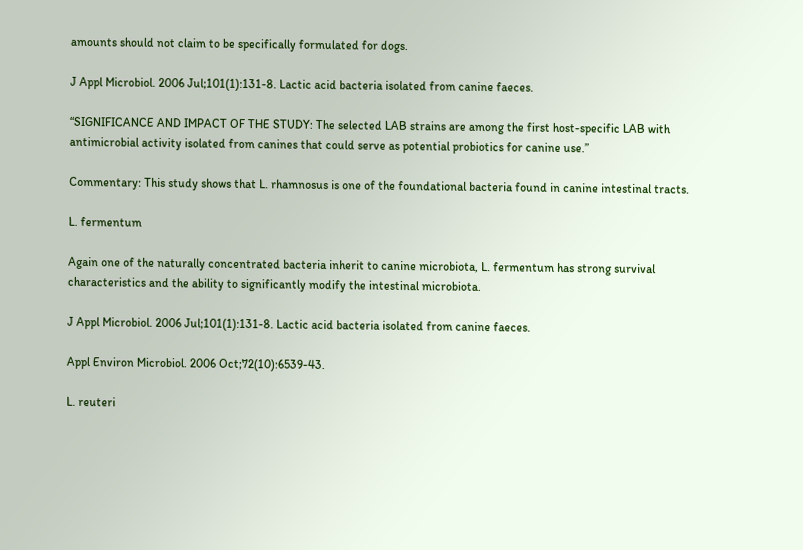amounts should not claim to be specifically formulated for dogs.

J Appl Microbiol. 2006 Jul;101(1):131-8. Lactic acid bacteria isolated from canine faeces.

“SIGNIFICANCE AND IMPACT OF THE STUDY: The selected LAB strains are among the first host-specific LAB with antimicrobial activity isolated from canines that could serve as potential probiotics for canine use.”

Commentary: This study shows that L. rhamnosus is one of the foundational bacteria found in canine intestinal tracts.

L. fermentum

Again one of the naturally concentrated bacteria inherit to canine microbiota, L. fermentum has strong survival characteristics and the ability to significantly modify the intestinal microbiota.

J Appl Microbiol. 2006 Jul;101(1):131-8. Lactic acid bacteria isolated from canine faeces.

Appl Environ Microbiol. 2006 Oct;72(10):6539-43.

L. reuteri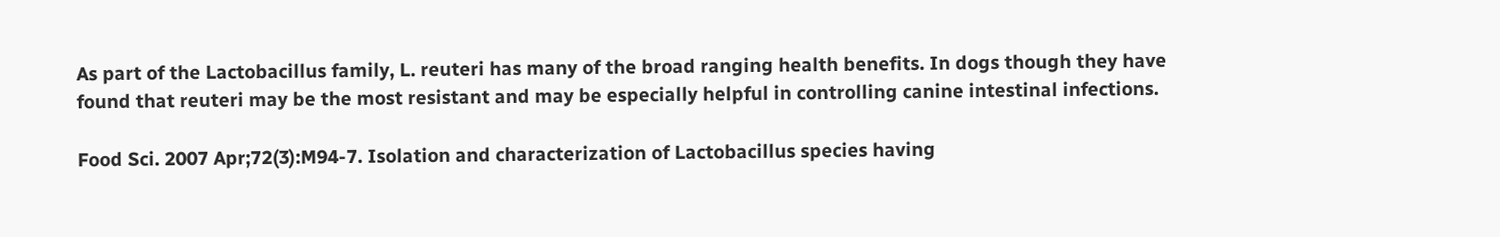As part of the Lactobacillus family, L. reuteri has many of the broad ranging health benefits. In dogs though they have found that reuteri may be the most resistant and may be especially helpful in controlling canine intestinal infections.

Food Sci. 2007 Apr;72(3):M94-7. Isolation and characterization of Lactobacillus species having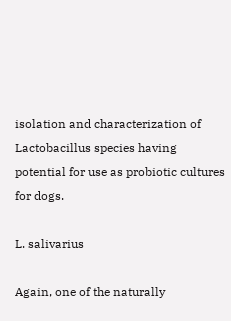isolation and characterization of Lactobacillus species having potential for use as probiotic cultures for dogs.

L. salivarius

Again, one of the naturally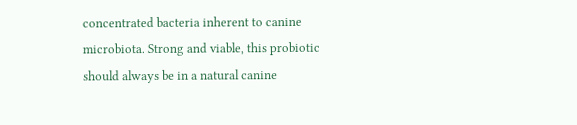concentrated bacteria inherent to canine microbiota. Strong and viable, this probiotic should always be in a natural canine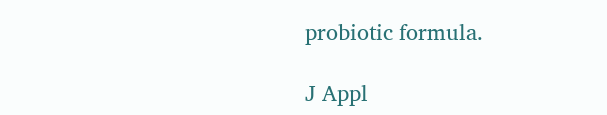probiotic formula.

J Appl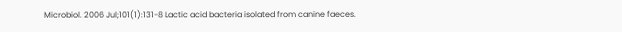Microbiol. 2006 Jul;101(1):131-8 Lactic acid bacteria isolated from canine faeces.